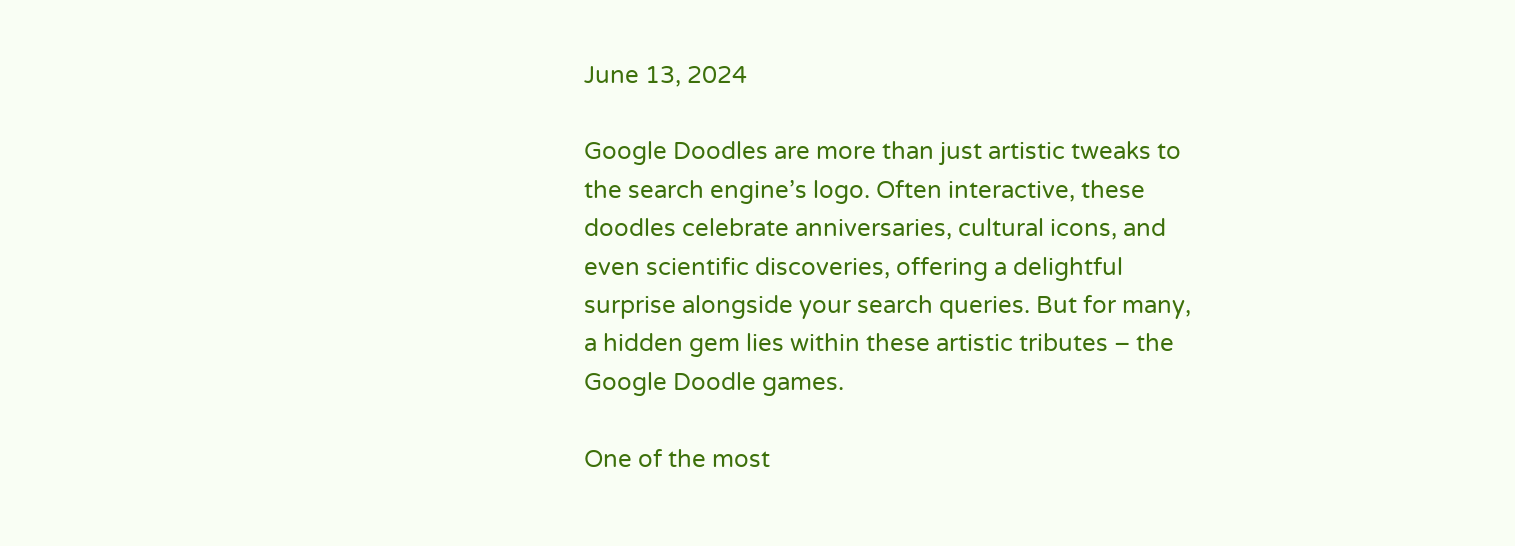June 13, 2024

Google Doodles are more than just artistic tweaks to the search engine’s logo. Often interactive, these doodles celebrate anniversaries, cultural icons, and even scientific discoveries, offering a delightful surprise alongside your search queries. But for many, a hidden gem lies within these artistic tributes – the Google Doodle games.

One of the most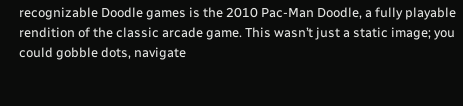recognizable Doodle games is the 2010 Pac-Man Doodle, a fully playable rendition of the classic arcade game. This wasn’t just a static image; you could gobble dots, navigate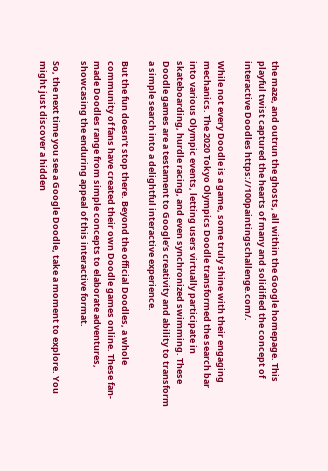the maze, and outrun the ghosts, all within the Google homepage. This playful twist captured the hearts of many and solidified the concept of interactive Doodles https://100paintingschallenge.com/.

While not every Doodle is a game, some truly shine with their engaging mechanics. The 2020 Tokyo Olympics Doodle transformed the search bar into various Olympic events, letting users virtually participate in skateboarding, hurdle racing, and even synchronized swimming. These Doodle games are a testament to Google’s creativity and ability to transform a simple search into a delightful interactive experience.

But the fun doesn’t stop there. Beyond the official Doodles, a whole community of fans have created their own Doodle games online. These fan-made Doodles range from simple concepts to elaborate adventures, showcasing the enduring appeal of this interactive format.

So, the next time you see a Google Doodle, take a moment to explore. You might just discover a hidden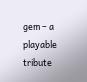gem – a playable tribute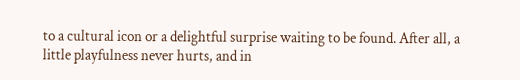to a cultural icon or a delightful surprise waiting to be found. After all, a little playfulness never hurts, and in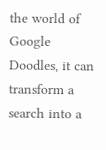the world of Google Doodles, it can transform a search into a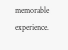memorable experience.